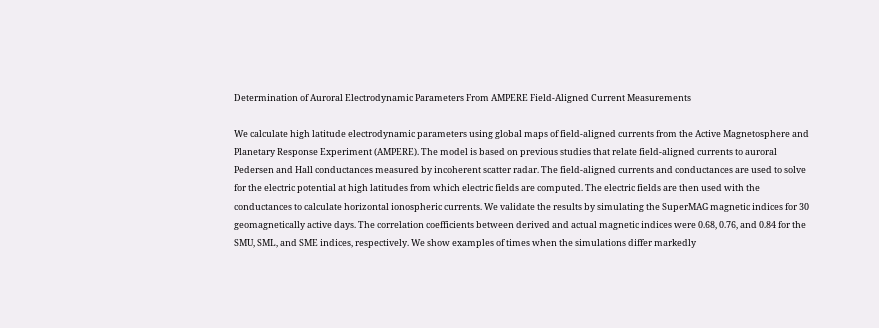Determination of Auroral Electrodynamic Parameters From AMPERE Field-Aligned Current Measurements

We calculate high latitude electrodynamic parameters using global maps of field-aligned currents from the Active Magnetosphere and Planetary Response Experiment (AMPERE). The model is based on previous studies that relate field-aligned currents to auroral Pedersen and Hall conductances measured by incoherent scatter radar. The field-aligned currents and conductances are used to solve for the electric potential at high latitudes from which electric fields are computed. The electric fields are then used with the conductances to calculate horizontal ionospheric currents. We validate the results by simulating the SuperMAG magnetic indices for 30 geomagnetically active days. The correlation coefficients between derived and actual magnetic indices were 0.68, 0.76, and 0.84 for the SMU, SML, and SME indices, respectively. We show examples of times when the simulations differ markedly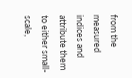from the measured indices and attribute them to either small-scale,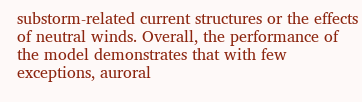substorm-related current structures or the effects of neutral winds. Overall, the performance of the model demonstrates that with few exceptions, auroral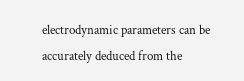electrodynamic parameters can be accurately deduced from the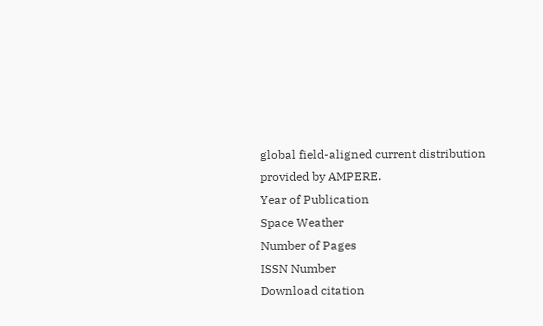global field-aligned current distribution provided by AMPERE.
Year of Publication
Space Weather
Number of Pages
ISSN Number
Download citation